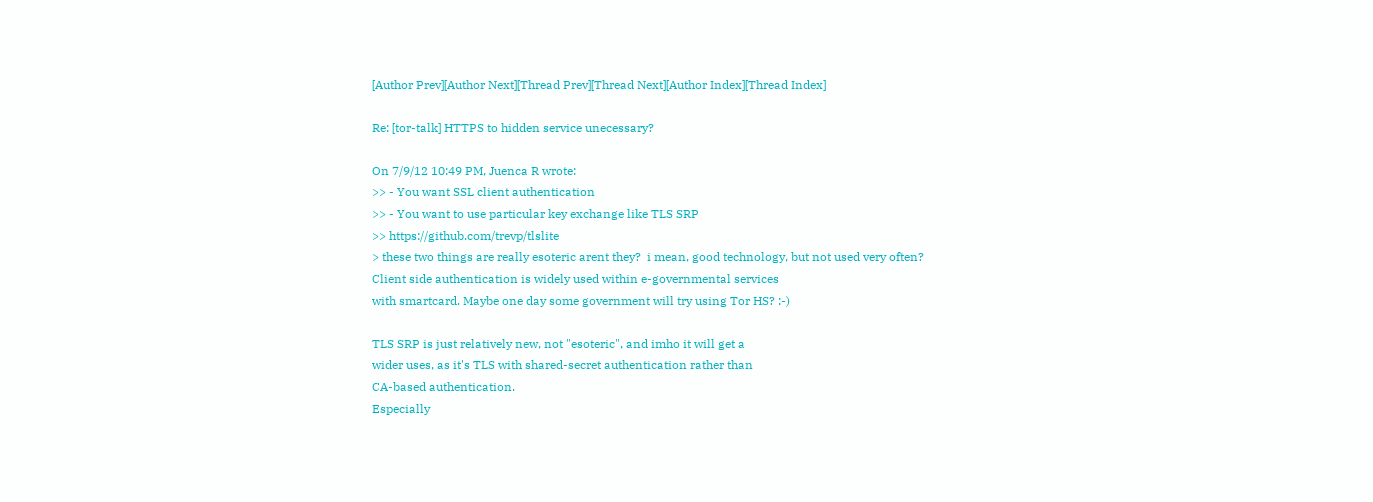[Author Prev][Author Next][Thread Prev][Thread Next][Author Index][Thread Index]

Re: [tor-talk] HTTPS to hidden service unecessary?

On 7/9/12 10:49 PM, Juenca R wrote:
>> - You want SSL client authentication
>> - You want to use particular key exchange like TLS SRP
>> https://github.com/trevp/tlslite
> these two things are really esoteric arent they?  i mean, good technology, but not used very often?
Client side authentication is widely used within e-governmental services
with smartcard. Maybe one day some government will try using Tor HS? :-)

TLS SRP is just relatively new, not "esoteric", and imho it will get a
wider uses, as it's TLS with shared-secret authentication rather than
CA-based authentication.
Especially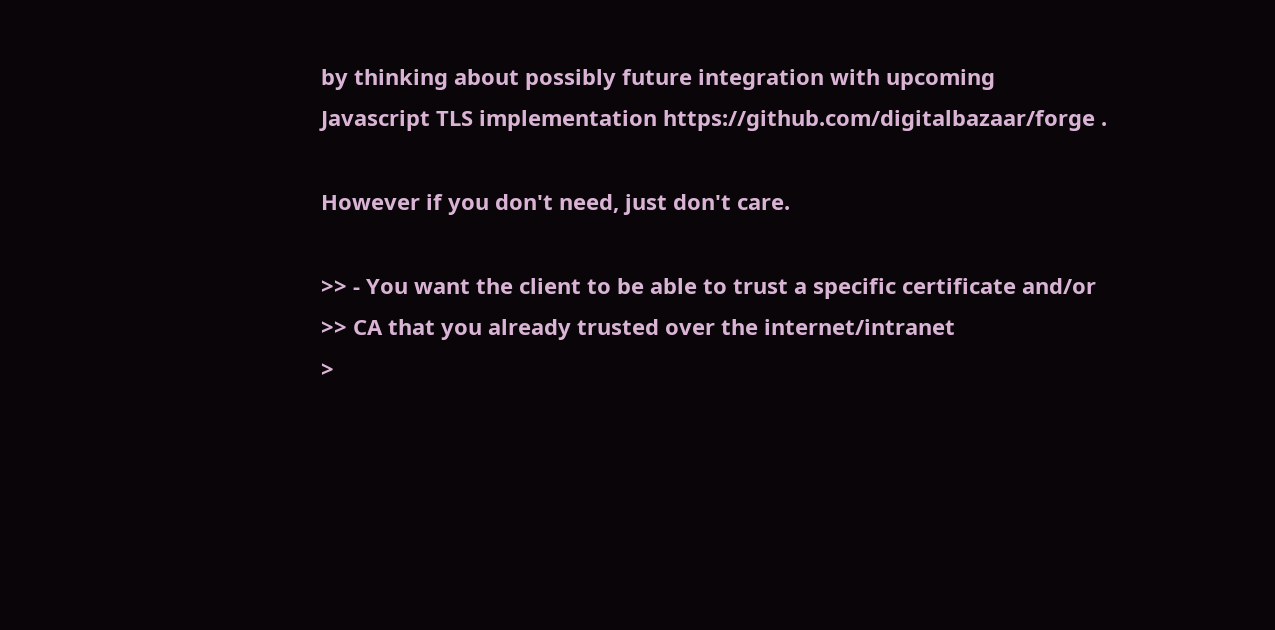by thinking about possibly future integration with upcoming
Javascript TLS implementation https://github.com/digitalbazaar/forge .

However if you don't need, just don't care.

>> - You want the client to be able to trust a specific certificate and/or
>> CA that you already trusted over the internet/intranet
>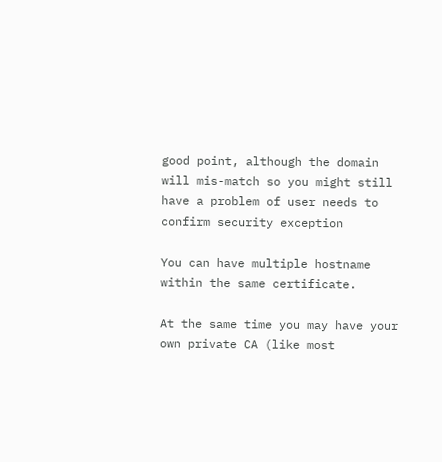good point, although the domain will mis-match so you might still have a problem of user needs to confirm security exception

You can have multiple hostname within the same certificate.

At the same time you may have your own private CA (like most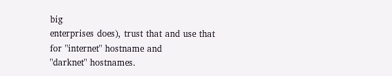big
enterprises does), trust that and use that for "internet" hostname and
"darknet" hostnames.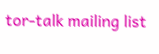tor-talk mailing list